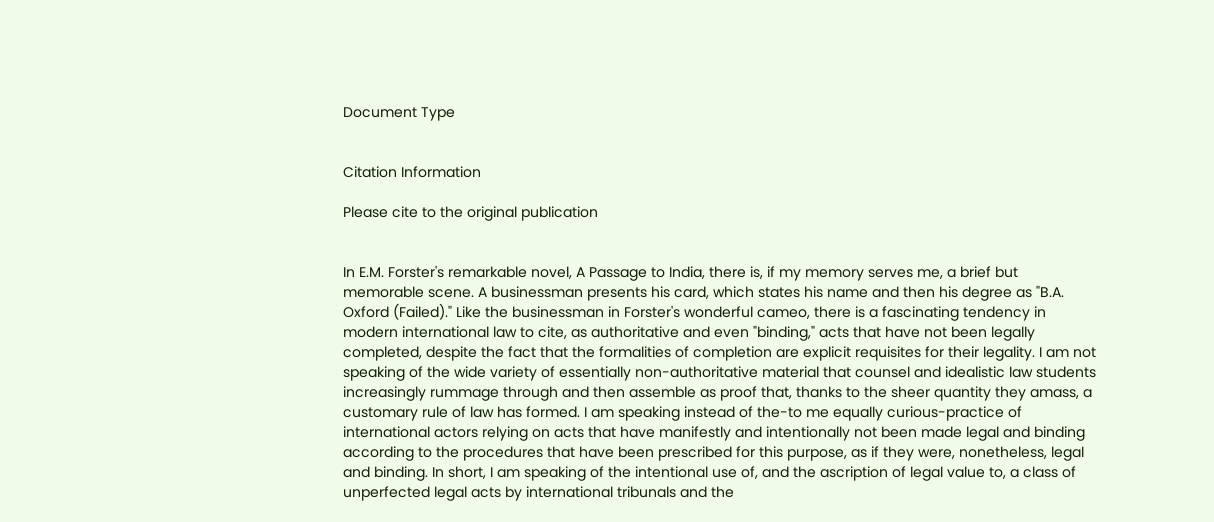Document Type


Citation Information

Please cite to the original publication


In E.M. Forster's remarkable novel, A Passage to India, there is, if my memory serves me, a brief but memorable scene. A businessman presents his card, which states his name and then his degree as "B.A. Oxford (Failed)." Like the businessman in Forster's wonderful cameo, there is a fascinating tendency in modern international law to cite, as authoritative and even "binding," acts that have not been legally completed, despite the fact that the formalities of completion are explicit requisites for their legality. I am not speaking of the wide variety of essentially non-authoritative material that counsel and idealistic law students increasingly rummage through and then assemble as proof that, thanks to the sheer quantity they amass, a customary rule of law has formed. I am speaking instead of the-to me equally curious-practice of international actors relying on acts that have manifestly and intentionally not been made legal and binding according to the procedures that have been prescribed for this purpose, as if they were, nonetheless, legal and binding. In short, I am speaking of the intentional use of, and the ascription of legal value to, a class of unperfected legal acts by international tribunals and the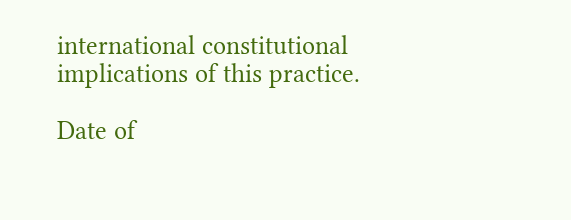international constitutional implications of this practice.

Date of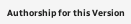Authorship for this Version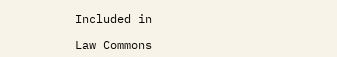Included in

Law Commons